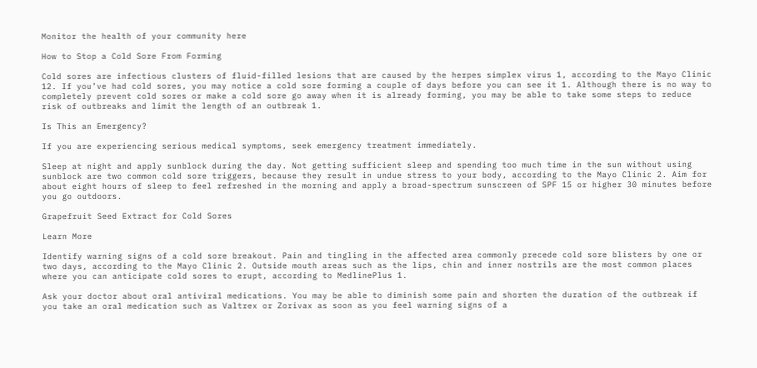Monitor the health of your community here

How to Stop a Cold Sore From Forming

Cold sores are infectious clusters of fluid-filled lesions that are caused by the herpes simplex virus 1, according to the Mayo Clinic 12. If you’ve had cold sores, you may notice a cold sore forming a couple of days before you can see it 1. Although there is no way to completely prevent cold sores or make a cold sore go away when it is already forming, you may be able to take some steps to reduce risk of outbreaks and limit the length of an outbreak 1.

Is This an Emergency?

If you are experiencing serious medical symptoms, seek emergency treatment immediately.

Sleep at night and apply sunblock during the day. Not getting sufficient sleep and spending too much time in the sun without using sunblock are two common cold sore triggers, because they result in undue stress to your body, according to the Mayo Clinic 2. Aim for about eight hours of sleep to feel refreshed in the morning and apply a broad-spectrum sunscreen of SPF 15 or higher 30 minutes before you go outdoors.

Grapefruit Seed Extract for Cold Sores

Learn More

Identify warning signs of a cold sore breakout. Pain and tingling in the affected area commonly precede cold sore blisters by one or two days, according to the Mayo Clinic 2. Outside mouth areas such as the lips, chin and inner nostrils are the most common places where you can anticipate cold sores to erupt, according to MedlinePlus 1.

Ask your doctor about oral antiviral medications. You may be able to diminish some pain and shorten the duration of the outbreak if you take an oral medication such as Valtrex or Zorivax as soon as you feel warning signs of a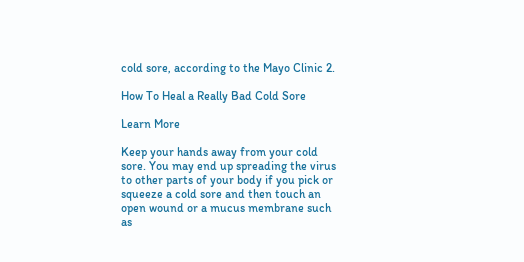cold sore, according to the Mayo Clinic 2.

How To Heal a Really Bad Cold Sore

Learn More

Keep your hands away from your cold sore. You may end up spreading the virus to other parts of your body if you pick or squeeze a cold sore and then touch an open wound or a mucus membrane such as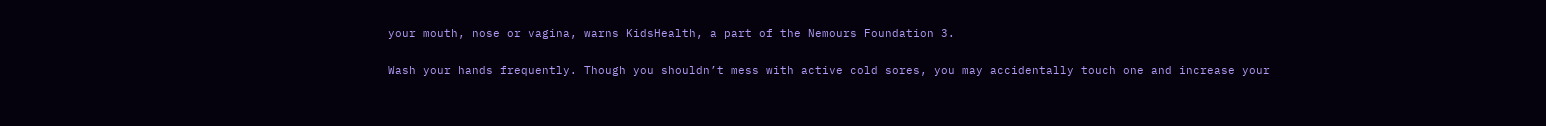your mouth, nose or vagina, warns KidsHealth, a part of the Nemours Foundation 3.

Wash your hands frequently. Though you shouldn’t mess with active cold sores, you may accidentally touch one and increase your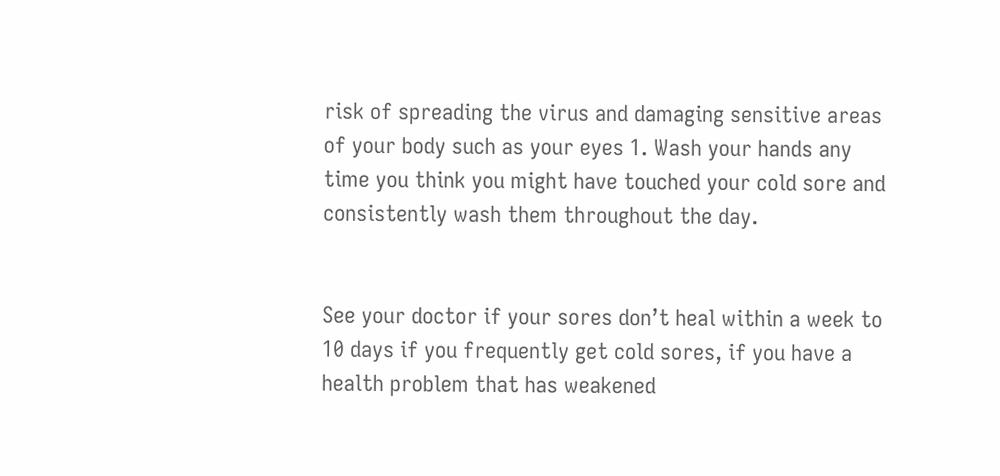risk of spreading the virus and damaging sensitive areas of your body such as your eyes 1. Wash your hands any time you think you might have touched your cold sore and consistently wash them throughout the day.


See your doctor if your sores don’t heal within a week to 10 days if you frequently get cold sores, if you have a health problem that has weakened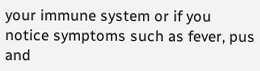your immune system or if you notice symptoms such as fever, pus and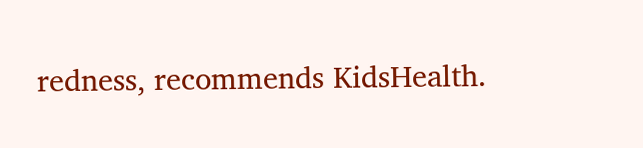redness, recommends KidsHealth.